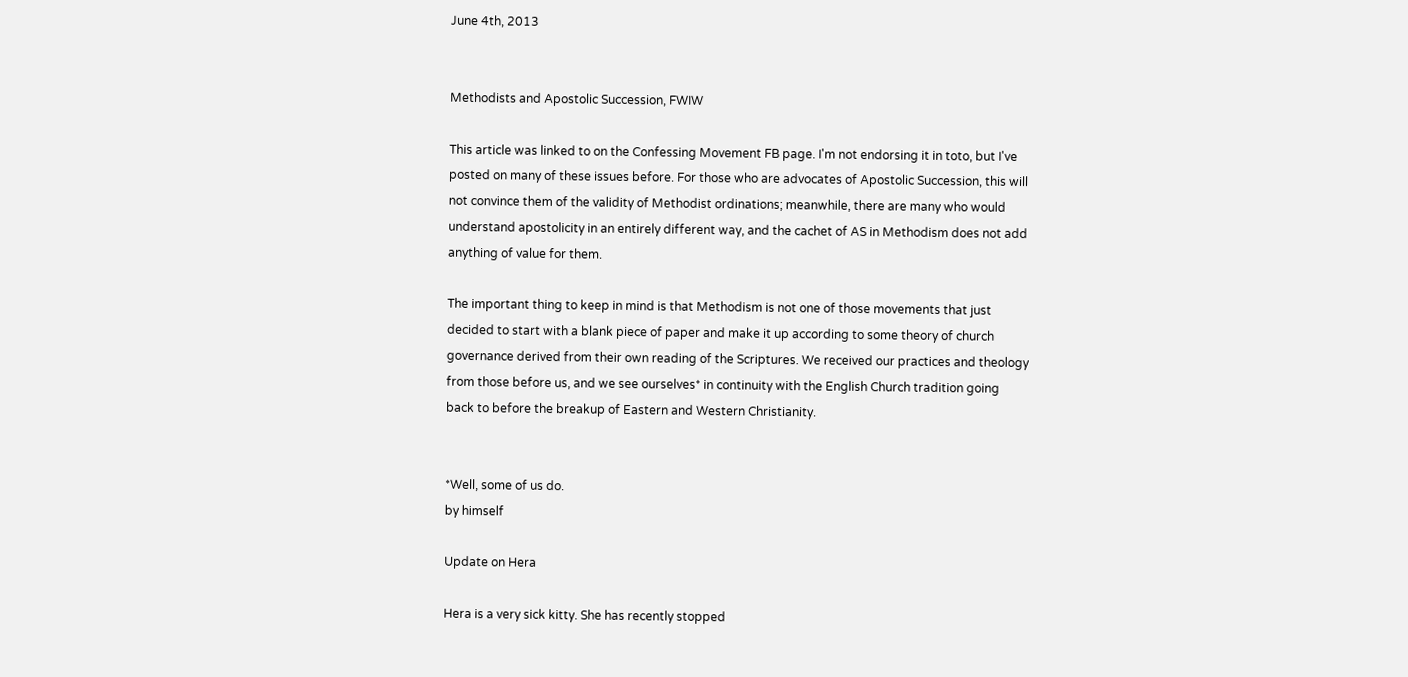June 4th, 2013


Methodists and Apostolic Succession, FWIW

This article was linked to on the Confessing Movement FB page. I'm not endorsing it in toto, but I've posted on many of these issues before. For those who are advocates of Apostolic Succession, this will not convince them of the validity of Methodist ordinations; meanwhile, there are many who would understand apostolicity in an entirely different way, and the cachet of AS in Methodism does not add anything of value for them.

The important thing to keep in mind is that Methodism is not one of those movements that just decided to start with a blank piece of paper and make it up according to some theory of church governance derived from their own reading of the Scriptures. We received our practices and theology from those before us, and we see ourselves* in continuity with the English Church tradition going back to before the breakup of Eastern and Western Christianity.


*Well, some of us do.
by himself

Update on Hera

Hera is a very sick kitty. She has recently stopped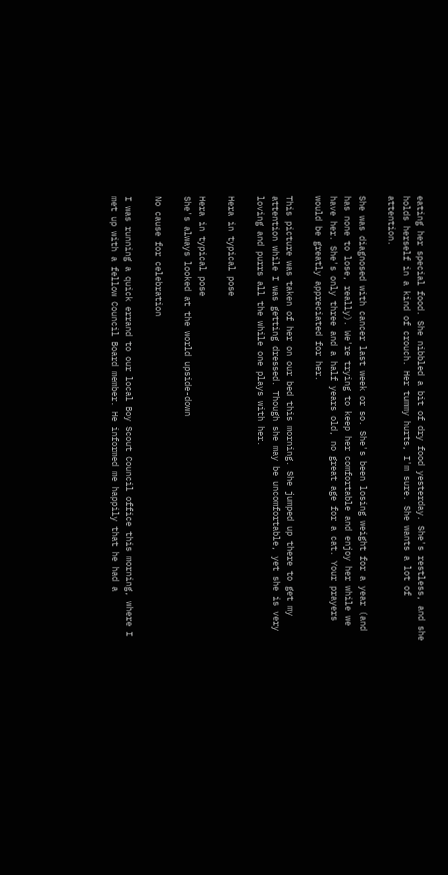eating her special food. She nibbled a bit of dry food yesterday. She's restless, and she holds herself in a kind of crouch. Her tummy hurts, I'm sure. She wants a lot of attention.

She was diagnosed with cancer last week or so. She's been losing weight for a year (and has none to lose, really). We're trying to keep her comfortable and enjoy her while we have her. She's only three and a half years old, no great age for a cat. Your prayers would be greatly appreciated for her.

This picture was taken of her on our bed this morning. She jumped up there to get my attention while I was getting dressed. Though she may be uncomfortable, yet she is very loving and purrs all the while one plays with her.

Hera in typical pose

Hera in typical pose
She's always looked at the world upside-down

No cause for celebration

I was running a quick errand to our local Boy Scout Council office this morning, where I met up with a fellow Council Board member. He informed me happily that he had a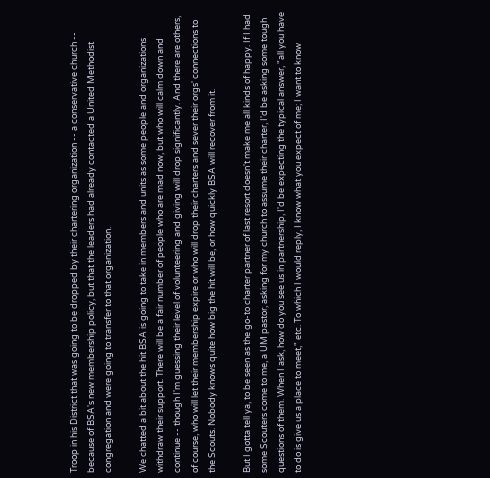Troop in his District that was going to be dropped by their chartering organization -- a conservative church -- because of BSA's new membership policy, but that the leaders had already contacted a United Methodist congregation and were going to transfer to that organization.

We chatted a bit about the hit BSA is going to take in members and units as some people and organizations withdraw their support. There will be a fair number of people who are mad now, but who will calm down and continue -- though I'm guessing their level of volunteering and giving will drop significantly. And there are others, of course, who will let their membership expire or who will drop their charters and sever their orgs' connections to the Scouts. Nobody knows quite how big the hit will be, or how quickly BSA will recover from it.

But I gotta tell ya, to be seen as the go-to charter partner of last resort doesn't make me all kinds of happy. If I had some Scouters come to me, a UM pastor, asking for my church to assume their charter, I'd be asking some tough questions of them. When I ask, how do you see us in partnership, I'd be expecting the typical answer, "all you have to do is give us a place to meet," etc. To which I would reply, I know what you expect of me; I want to know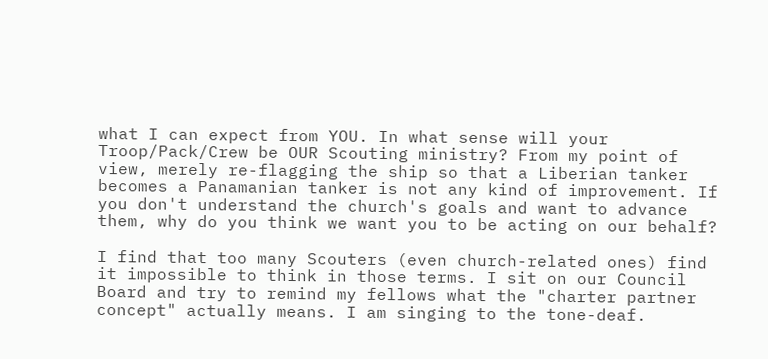what I can expect from YOU. In what sense will your Troop/Pack/Crew be OUR Scouting ministry? From my point of view, merely re-flagging the ship so that a Liberian tanker becomes a Panamanian tanker is not any kind of improvement. If you don't understand the church's goals and want to advance them, why do you think we want you to be acting on our behalf?

I find that too many Scouters (even church-related ones) find it impossible to think in those terms. I sit on our Council Board and try to remind my fellows what the "charter partner concept" actually means. I am singing to the tone-deaf.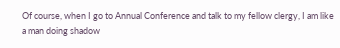Of course, when I go to Annual Conference and talk to my fellow clergy, I am like a man doing shadow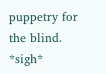puppetry for the blind. *sigh*